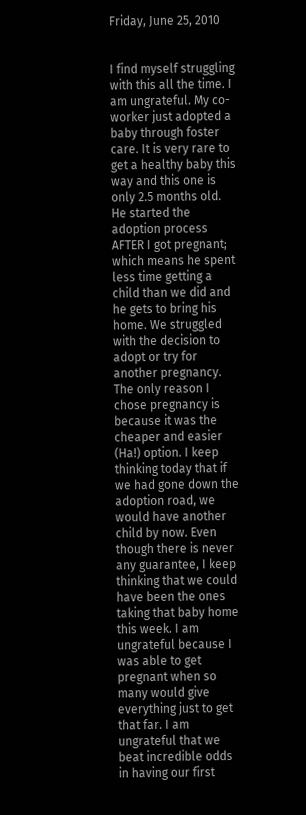Friday, June 25, 2010


I find myself struggling with this all the time. I am ungrateful. My co-worker just adopted a baby through foster care. It is very rare to get a healthy baby this way and this one is only 2.5 months old. He started the adoption process AFTER I got pregnant; which means he spent less time getting a child than we did and he gets to bring his home. We struggled with the decision to adopt or try for another pregnancy. The only reason I chose pregnancy is because it was the cheaper and easier (Ha!) option. I keep thinking today that if we had gone down the adoption road, we would have another child by now. Even though there is never any guarantee, I keep thinking that we could have been the ones taking that baby home this week. I am ungrateful because I was able to get pregnant when so many would give everything just to get that far. I am ungrateful that we beat incredible odds in having our first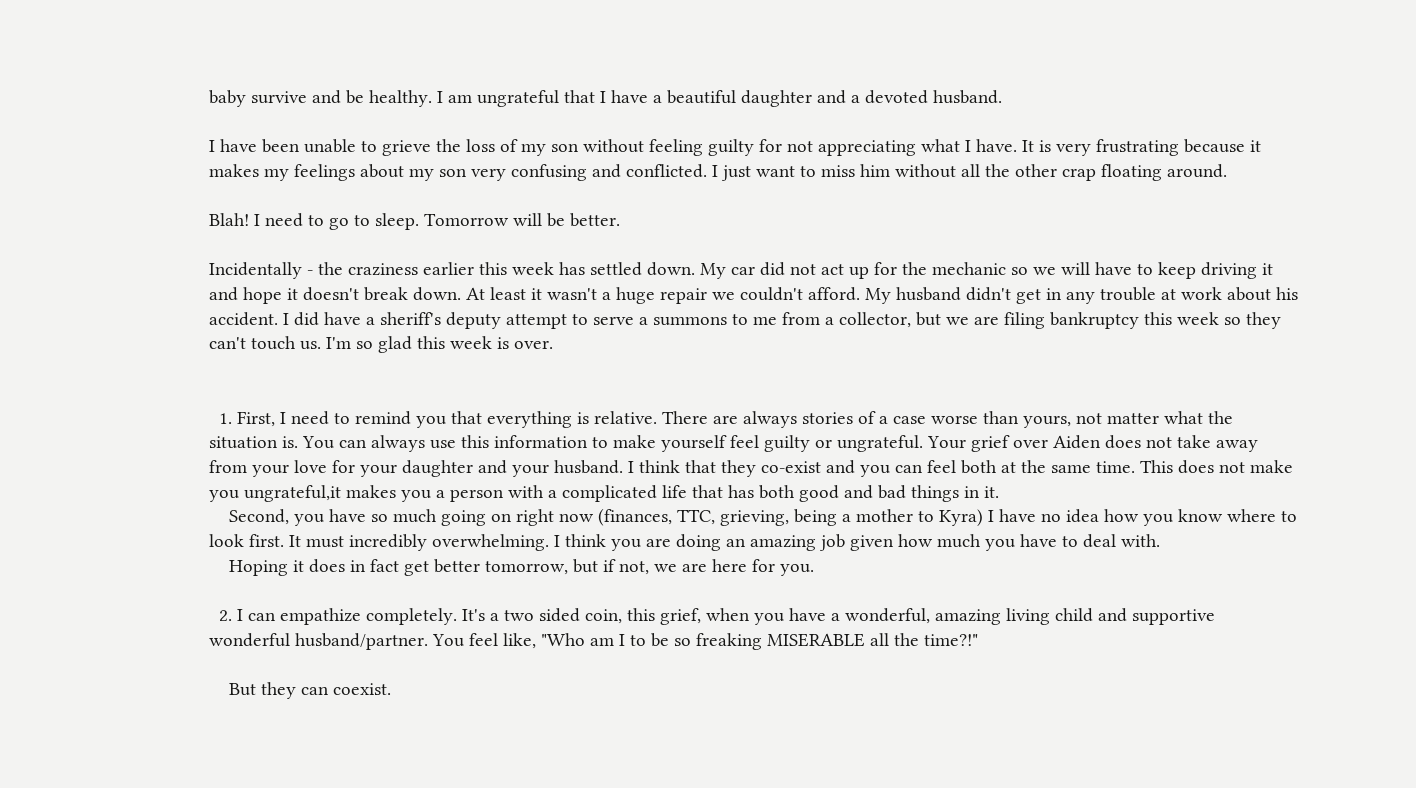baby survive and be healthy. I am ungrateful that I have a beautiful daughter and a devoted husband.

I have been unable to grieve the loss of my son without feeling guilty for not appreciating what I have. It is very frustrating because it makes my feelings about my son very confusing and conflicted. I just want to miss him without all the other crap floating around.

Blah! I need to go to sleep. Tomorrow will be better.

Incidentally - the craziness earlier this week has settled down. My car did not act up for the mechanic so we will have to keep driving it and hope it doesn't break down. At least it wasn't a huge repair we couldn't afford. My husband didn't get in any trouble at work about his accident. I did have a sheriff's deputy attempt to serve a summons to me from a collector, but we are filing bankruptcy this week so they can't touch us. I'm so glad this week is over.


  1. First, I need to remind you that everything is relative. There are always stories of a case worse than yours, not matter what the situation is. You can always use this information to make yourself feel guilty or ungrateful. Your grief over Aiden does not take away from your love for your daughter and your husband. I think that they co-exist and you can feel both at the same time. This does not make you ungrateful,it makes you a person with a complicated life that has both good and bad things in it.
    Second, you have so much going on right now (finances, TTC, grieving, being a mother to Kyra) I have no idea how you know where to look first. It must incredibly overwhelming. I think you are doing an amazing job given how much you have to deal with.
    Hoping it does in fact get better tomorrow, but if not, we are here for you.

  2. I can empathize completely. It's a two sided coin, this grief, when you have a wonderful, amazing living child and supportive wonderful husband/partner. You feel like, "Who am I to be so freaking MISERABLE all the time?!"

    But they can coexist.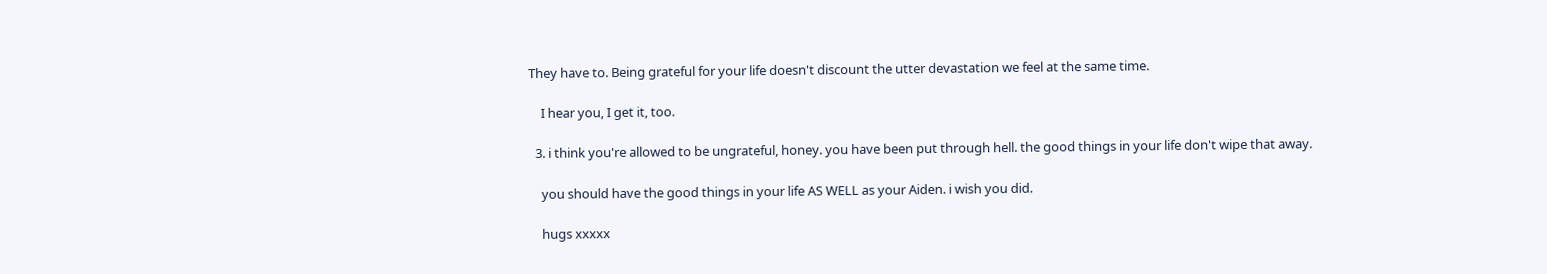They have to. Being grateful for your life doesn't discount the utter devastation we feel at the same time.

    I hear you, I get it, too.

  3. i think you're allowed to be ungrateful, honey. you have been put through hell. the good things in your life don't wipe that away.

    you should have the good things in your life AS WELL as your Aiden. i wish you did.

    hugs xxxxx